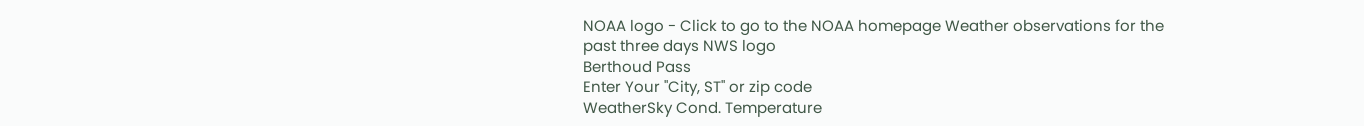NOAA logo - Click to go to the NOAA homepage Weather observations for the past three days NWS logo
Berthoud Pass
Enter Your "City, ST" or zip code
WeatherSky Cond. Temperature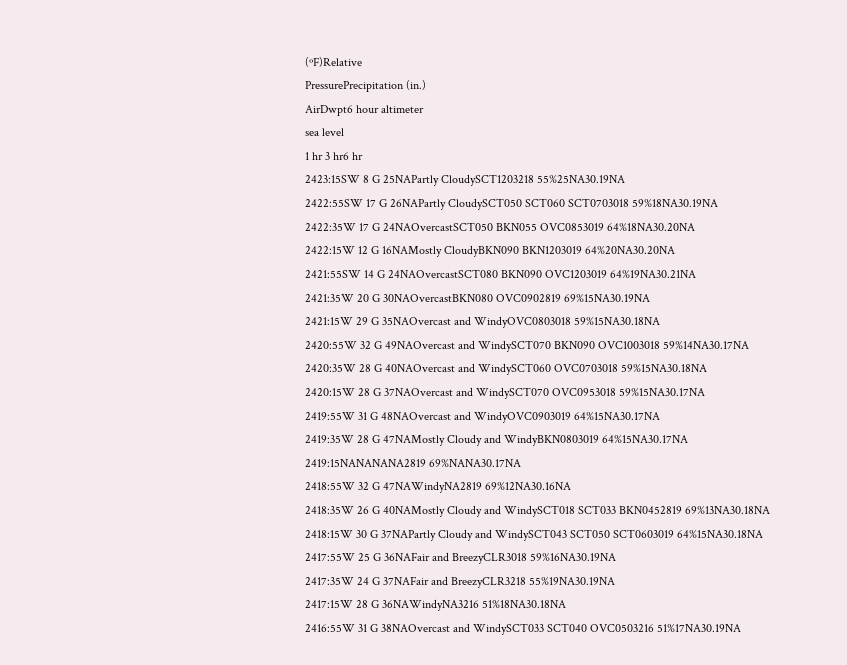(ºF)Relative
PressurePrecipitation (in.)
AirDwpt6 hour altimeter
sea level
1 hr 3 hr6 hr
2423:15SW 8 G 25NAPartly CloudySCT1203218 55%25NA30.19NA
2422:55SW 17 G 26NAPartly CloudySCT050 SCT060 SCT0703018 59%18NA30.19NA
2422:35W 17 G 24NAOvercastSCT050 BKN055 OVC0853019 64%18NA30.20NA
2422:15W 12 G 16NAMostly CloudyBKN090 BKN1203019 64%20NA30.20NA
2421:55SW 14 G 24NAOvercastSCT080 BKN090 OVC1203019 64%19NA30.21NA
2421:35W 20 G 30NAOvercastBKN080 OVC0902819 69%15NA30.19NA
2421:15W 29 G 35NAOvercast and WindyOVC0803018 59%15NA30.18NA
2420:55W 32 G 49NAOvercast and WindySCT070 BKN090 OVC1003018 59%14NA30.17NA
2420:35W 28 G 40NAOvercast and WindySCT060 OVC0703018 59%15NA30.18NA
2420:15W 28 G 37NAOvercast and WindySCT070 OVC0953018 59%15NA30.17NA
2419:55W 31 G 48NAOvercast and WindyOVC0903019 64%15NA30.17NA
2419:35W 28 G 47NAMostly Cloudy and WindyBKN0803019 64%15NA30.17NA
2419:15NANANANA2819 69%NANA30.17NA
2418:55W 32 G 47NAWindyNA2819 69%12NA30.16NA
2418:35W 26 G 40NAMostly Cloudy and WindySCT018 SCT033 BKN0452819 69%13NA30.18NA
2418:15W 30 G 37NAPartly Cloudy and WindySCT043 SCT050 SCT0603019 64%15NA30.18NA
2417:55W 25 G 36NAFair and BreezyCLR3018 59%16NA30.19NA
2417:35W 24 G 37NAFair and BreezyCLR3218 55%19NA30.19NA
2417:15W 28 G 36NAWindyNA3216 51%18NA30.18NA
2416:55W 31 G 38NAOvercast and WindySCT033 SCT040 OVC0503216 51%17NA30.19NA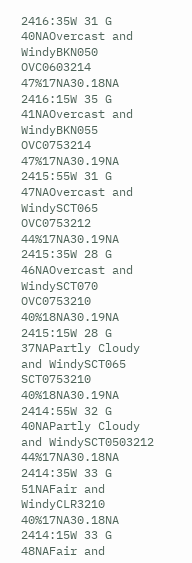2416:35W 31 G 40NAOvercast and WindyBKN050 OVC0603214 47%17NA30.18NA
2416:15W 35 G 41NAOvercast and WindyBKN055 OVC0753214 47%17NA30.19NA
2415:55W 31 G 47NAOvercast and WindySCT065 OVC0753212 44%17NA30.19NA
2415:35W 28 G 46NAOvercast and WindySCT070 OVC0753210 40%18NA30.19NA
2415:15W 28 G 37NAPartly Cloudy and WindySCT065 SCT0753210 40%18NA30.19NA
2414:55W 32 G 40NAPartly Cloudy and WindySCT0503212 44%17NA30.18NA
2414:35W 33 G 51NAFair and WindyCLR3210 40%17NA30.18NA
2414:15W 33 G 48NAFair and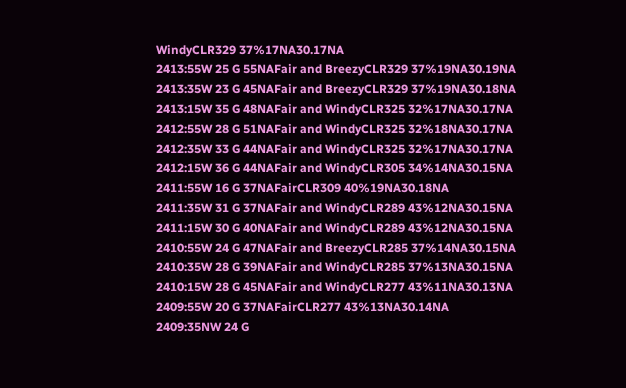WindyCLR329 37%17NA30.17NA
2413:55W 25 G 55NAFair and BreezyCLR329 37%19NA30.19NA
2413:35W 23 G 45NAFair and BreezyCLR329 37%19NA30.18NA
2413:15W 35 G 48NAFair and WindyCLR325 32%17NA30.17NA
2412:55W 28 G 51NAFair and WindyCLR325 32%18NA30.17NA
2412:35W 33 G 44NAFair and WindyCLR325 32%17NA30.17NA
2412:15W 36 G 44NAFair and WindyCLR305 34%14NA30.15NA
2411:55W 16 G 37NAFairCLR309 40%19NA30.18NA
2411:35W 31 G 37NAFair and WindyCLR289 43%12NA30.15NA
2411:15W 30 G 40NAFair and WindyCLR289 43%12NA30.15NA
2410:55W 24 G 47NAFair and BreezyCLR285 37%14NA30.15NA
2410:35W 28 G 39NAFair and WindyCLR285 37%13NA30.15NA
2410:15W 28 G 45NAFair and WindyCLR277 43%11NA30.13NA
2409:55W 20 G 37NAFairCLR277 43%13NA30.14NA
2409:35NW 24 G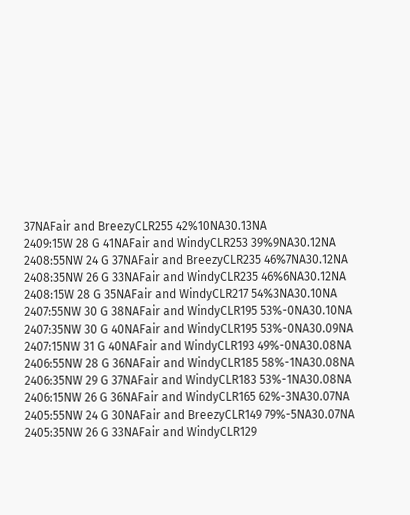37NAFair and BreezyCLR255 42%10NA30.13NA
2409:15W 28 G 41NAFair and WindyCLR253 39%9NA30.12NA
2408:55NW 24 G 37NAFair and BreezyCLR235 46%7NA30.12NA
2408:35NW 26 G 33NAFair and WindyCLR235 46%6NA30.12NA
2408:15W 28 G 35NAFair and WindyCLR217 54%3NA30.10NA
2407:55NW 30 G 38NAFair and WindyCLR195 53%-0NA30.10NA
2407:35NW 30 G 40NAFair and WindyCLR195 53%-0NA30.09NA
2407:15NW 31 G 40NAFair and WindyCLR193 49%-0NA30.08NA
2406:55NW 28 G 36NAFair and WindyCLR185 58%-1NA30.08NA
2406:35NW 29 G 37NAFair and WindyCLR183 53%-1NA30.08NA
2406:15NW 26 G 36NAFair and WindyCLR165 62%-3NA30.07NA
2405:55NW 24 G 30NAFair and BreezyCLR149 79%-5NA30.07NA
2405:35NW 26 G 33NAFair and WindyCLR129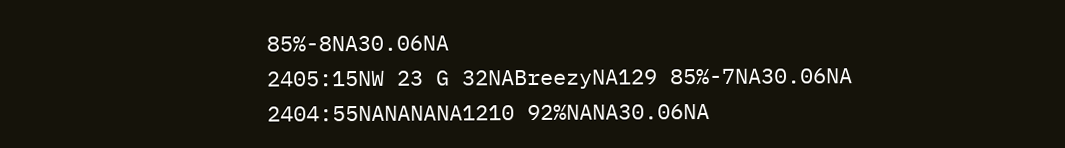85%-8NA30.06NA
2405:15NW 23 G 32NABreezyNA129 85%-7NA30.06NA
2404:55NANANANA1210 92%NANA30.06NA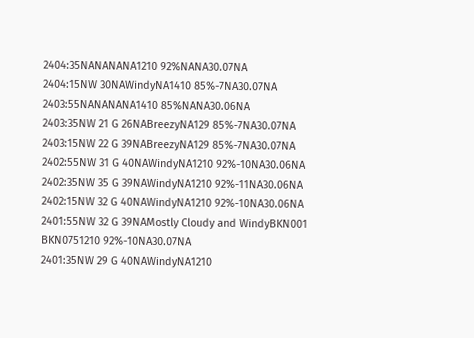2404:35NANANANA1210 92%NANA30.07NA
2404:15NW 30NAWindyNA1410 85%-7NA30.07NA
2403:55NANANANA1410 85%NANA30.06NA
2403:35NW 21 G 26NABreezyNA129 85%-7NA30.07NA
2403:15NW 22 G 39NABreezyNA129 85%-7NA30.07NA
2402:55NW 31 G 40NAWindyNA1210 92%-10NA30.06NA
2402:35NW 35 G 39NAWindyNA1210 92%-11NA30.06NA
2402:15NW 32 G 40NAWindyNA1210 92%-10NA30.06NA
2401:55NW 32 G 39NAMostly Cloudy and WindyBKN001 BKN0751210 92%-10NA30.07NA
2401:35NW 29 G 40NAWindyNA1210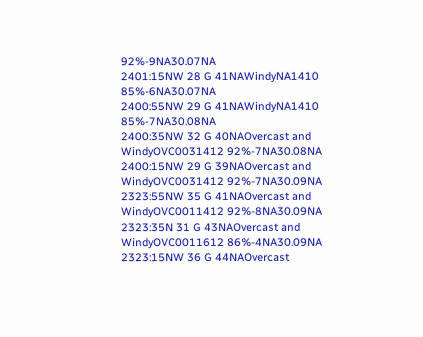92%-9NA30.07NA
2401:15NW 28 G 41NAWindyNA1410 85%-6NA30.07NA
2400:55NW 29 G 41NAWindyNA1410 85%-7NA30.08NA
2400:35NW 32 G 40NAOvercast and WindyOVC0031412 92%-7NA30.08NA
2400:15NW 29 G 39NAOvercast and WindyOVC0031412 92%-7NA30.09NA
2323:55NW 35 G 41NAOvercast and WindyOVC0011412 92%-8NA30.09NA
2323:35N 31 G 43NAOvercast and WindyOVC0011612 86%-4NA30.09NA
2323:15NW 36 G 44NAOvercast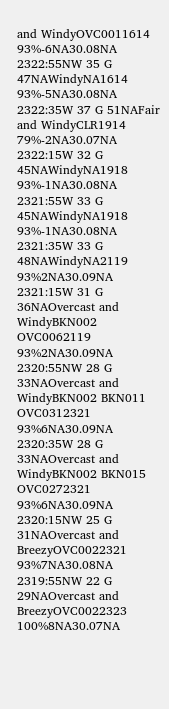and WindyOVC0011614 93%-6NA30.08NA
2322:55NW 35 G 47NAWindyNA1614 93%-5NA30.08NA
2322:35W 37 G 51NAFair and WindyCLR1914 79%-2NA30.07NA
2322:15W 32 G 45NAWindyNA1918 93%-1NA30.08NA
2321:55W 33 G 45NAWindyNA1918 93%-1NA30.08NA
2321:35W 33 G 48NAWindyNA2119 93%2NA30.09NA
2321:15W 31 G 36NAOvercast and WindyBKN002 OVC0062119 93%2NA30.09NA
2320:55NW 28 G 33NAOvercast and WindyBKN002 BKN011 OVC0312321 93%6NA30.09NA
2320:35W 28 G 33NAOvercast and WindyBKN002 BKN015 OVC0272321 93%6NA30.09NA
2320:15NW 25 G 31NAOvercast and BreezyOVC0022321 93%7NA30.08NA
2319:55NW 22 G 29NAOvercast and BreezyOVC0022323 100%8NA30.07NA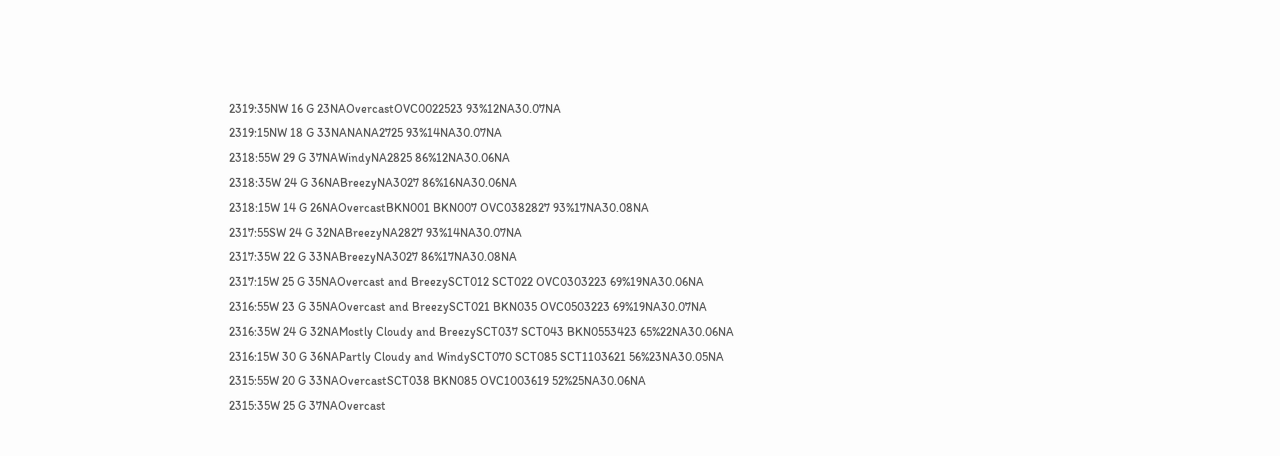2319:35NW 16 G 23NAOvercastOVC0022523 93%12NA30.07NA
2319:15NW 18 G 33NANANA2725 93%14NA30.07NA
2318:55W 29 G 37NAWindyNA2825 86%12NA30.06NA
2318:35W 24 G 36NABreezyNA3027 86%16NA30.06NA
2318:15W 14 G 26NAOvercastBKN001 BKN007 OVC0382827 93%17NA30.08NA
2317:55SW 24 G 32NABreezyNA2827 93%14NA30.07NA
2317:35W 22 G 33NABreezyNA3027 86%17NA30.08NA
2317:15W 25 G 35NAOvercast and BreezySCT012 SCT022 OVC0303223 69%19NA30.06NA
2316:55W 23 G 35NAOvercast and BreezySCT021 BKN035 OVC0503223 69%19NA30.07NA
2316:35W 24 G 32NAMostly Cloudy and BreezySCT037 SCT043 BKN0553423 65%22NA30.06NA
2316:15W 30 G 36NAPartly Cloudy and WindySCT070 SCT085 SCT1103621 56%23NA30.05NA
2315:55W 20 G 33NAOvercastSCT038 BKN085 OVC1003619 52%25NA30.06NA
2315:35W 25 G 37NAOvercast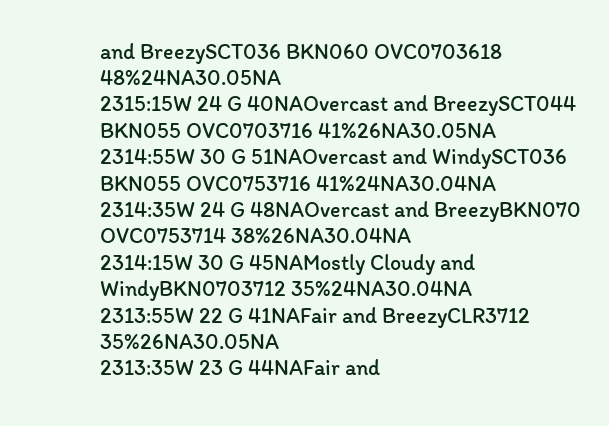and BreezySCT036 BKN060 OVC0703618 48%24NA30.05NA
2315:15W 24 G 40NAOvercast and BreezySCT044 BKN055 OVC0703716 41%26NA30.05NA
2314:55W 30 G 51NAOvercast and WindySCT036 BKN055 OVC0753716 41%24NA30.04NA
2314:35W 24 G 48NAOvercast and BreezyBKN070 OVC0753714 38%26NA30.04NA
2314:15W 30 G 45NAMostly Cloudy and WindyBKN0703712 35%24NA30.04NA
2313:55W 22 G 41NAFair and BreezyCLR3712 35%26NA30.05NA
2313:35W 23 G 44NAFair and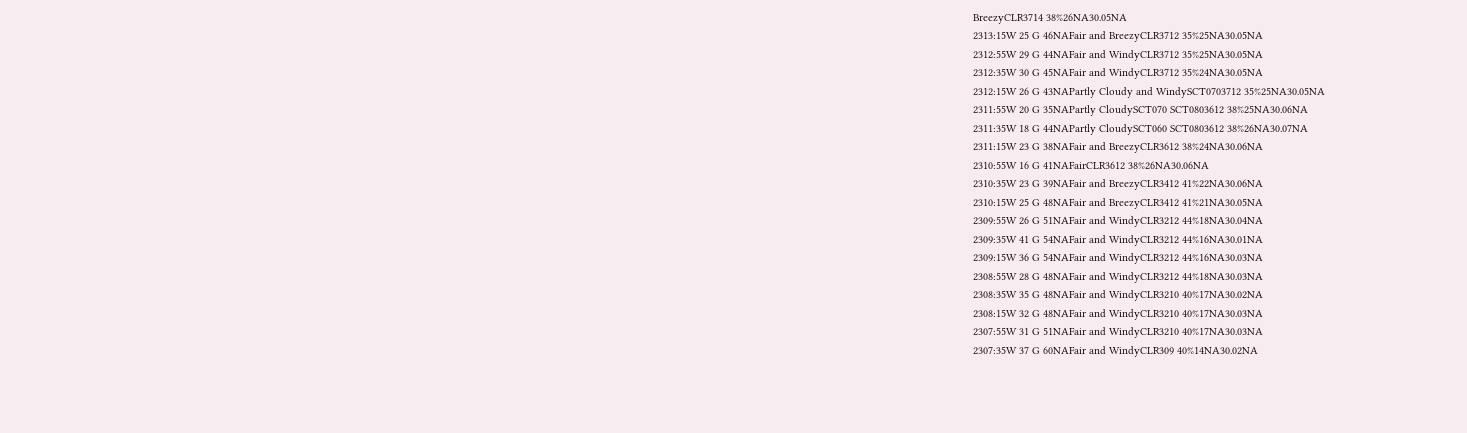BreezyCLR3714 38%26NA30.05NA
2313:15W 25 G 46NAFair and BreezyCLR3712 35%25NA30.05NA
2312:55W 29 G 44NAFair and WindyCLR3712 35%25NA30.05NA
2312:35W 30 G 45NAFair and WindyCLR3712 35%24NA30.05NA
2312:15W 26 G 43NAPartly Cloudy and WindySCT0703712 35%25NA30.05NA
2311:55W 20 G 35NAPartly CloudySCT070 SCT0803612 38%25NA30.06NA
2311:35W 18 G 44NAPartly CloudySCT060 SCT0803612 38%26NA30.07NA
2311:15W 23 G 38NAFair and BreezyCLR3612 38%24NA30.06NA
2310:55W 16 G 41NAFairCLR3612 38%26NA30.06NA
2310:35W 23 G 39NAFair and BreezyCLR3412 41%22NA30.06NA
2310:15W 25 G 48NAFair and BreezyCLR3412 41%21NA30.05NA
2309:55W 26 G 51NAFair and WindyCLR3212 44%18NA30.04NA
2309:35W 41 G 54NAFair and WindyCLR3212 44%16NA30.01NA
2309:15W 36 G 54NAFair and WindyCLR3212 44%16NA30.03NA
2308:55W 28 G 48NAFair and WindyCLR3212 44%18NA30.03NA
2308:35W 35 G 48NAFair and WindyCLR3210 40%17NA30.02NA
2308:15W 32 G 48NAFair and WindyCLR3210 40%17NA30.03NA
2307:55W 31 G 51NAFair and WindyCLR3210 40%17NA30.03NA
2307:35W 37 G 60NAFair and WindyCLR309 40%14NA30.02NA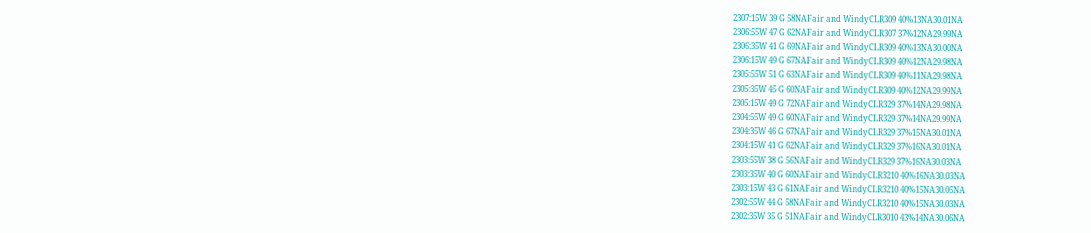2307:15W 39 G 58NAFair and WindyCLR309 40%13NA30.01NA
2306:55W 47 G 62NAFair and WindyCLR307 37%12NA29.99NA
2306:35W 41 G 69NAFair and WindyCLR309 40%13NA30.00NA
2306:15W 49 G 67NAFair and WindyCLR309 40%12NA29.98NA
2305:55W 51 G 63NAFair and WindyCLR309 40%11NA29.98NA
2305:35W 45 G 60NAFair and WindyCLR309 40%12NA29.99NA
2305:15W 49 G 72NAFair and WindyCLR329 37%14NA29.98NA
2304:55W 49 G 60NAFair and WindyCLR329 37%14NA29.99NA
2304:35W 46 G 67NAFair and WindyCLR329 37%15NA30.01NA
2304:15W 41 G 62NAFair and WindyCLR329 37%16NA30.01NA
2303:55W 38 G 56NAFair and WindyCLR329 37%16NA30.03NA
2303:35W 40 G 60NAFair and WindyCLR3210 40%16NA30.03NA
2303:15W 43 G 61NAFair and WindyCLR3210 40%15NA30.05NA
2302:55W 44 G 58NAFair and WindyCLR3210 40%15NA30.03NA
2302:35W 35 G 51NAFair and WindyCLR3010 43%14NA30.06NA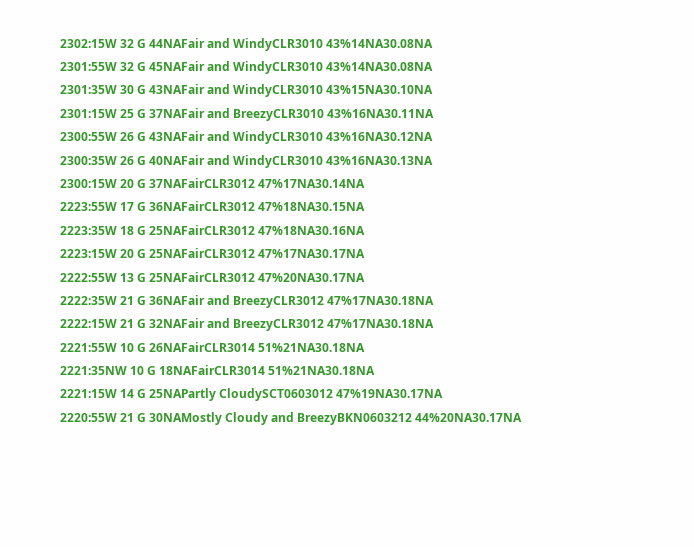2302:15W 32 G 44NAFair and WindyCLR3010 43%14NA30.08NA
2301:55W 32 G 45NAFair and WindyCLR3010 43%14NA30.08NA
2301:35W 30 G 43NAFair and WindyCLR3010 43%15NA30.10NA
2301:15W 25 G 37NAFair and BreezyCLR3010 43%16NA30.11NA
2300:55W 26 G 43NAFair and WindyCLR3010 43%16NA30.12NA
2300:35W 26 G 40NAFair and WindyCLR3010 43%16NA30.13NA
2300:15W 20 G 37NAFairCLR3012 47%17NA30.14NA
2223:55W 17 G 36NAFairCLR3012 47%18NA30.15NA
2223:35W 18 G 25NAFairCLR3012 47%18NA30.16NA
2223:15W 20 G 25NAFairCLR3012 47%17NA30.17NA
2222:55W 13 G 25NAFairCLR3012 47%20NA30.17NA
2222:35W 21 G 36NAFair and BreezyCLR3012 47%17NA30.18NA
2222:15W 21 G 32NAFair and BreezyCLR3012 47%17NA30.18NA
2221:55W 10 G 26NAFairCLR3014 51%21NA30.18NA
2221:35NW 10 G 18NAFairCLR3014 51%21NA30.18NA
2221:15W 14 G 25NAPartly CloudySCT0603012 47%19NA30.17NA
2220:55W 21 G 30NAMostly Cloudy and BreezyBKN0603212 44%20NA30.17NA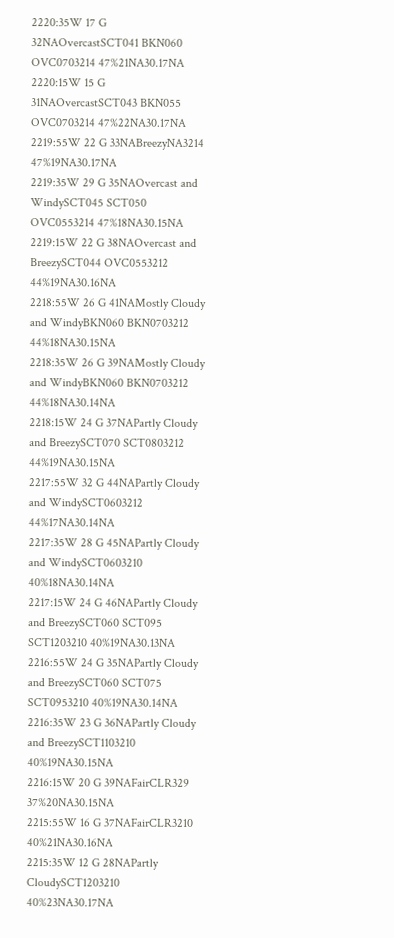2220:35W 17 G 32NAOvercastSCT041 BKN060 OVC0703214 47%21NA30.17NA
2220:15W 15 G 31NAOvercastSCT043 BKN055 OVC0703214 47%22NA30.17NA
2219:55W 22 G 33NABreezyNA3214 47%19NA30.17NA
2219:35W 29 G 35NAOvercast and WindySCT045 SCT050 OVC0553214 47%18NA30.15NA
2219:15W 22 G 38NAOvercast and BreezySCT044 OVC0553212 44%19NA30.16NA
2218:55W 26 G 41NAMostly Cloudy and WindyBKN060 BKN0703212 44%18NA30.15NA
2218:35W 26 G 39NAMostly Cloudy and WindyBKN060 BKN0703212 44%18NA30.14NA
2218:15W 24 G 37NAPartly Cloudy and BreezySCT070 SCT0803212 44%19NA30.15NA
2217:55W 32 G 44NAPartly Cloudy and WindySCT0603212 44%17NA30.14NA
2217:35W 28 G 45NAPartly Cloudy and WindySCT0603210 40%18NA30.14NA
2217:15W 24 G 46NAPartly Cloudy and BreezySCT060 SCT095 SCT1203210 40%19NA30.13NA
2216:55W 24 G 35NAPartly Cloudy and BreezySCT060 SCT075 SCT0953210 40%19NA30.14NA
2216:35W 23 G 36NAPartly Cloudy and BreezySCT1103210 40%19NA30.15NA
2216:15W 20 G 39NAFairCLR329 37%20NA30.15NA
2215:55W 16 G 37NAFairCLR3210 40%21NA30.16NA
2215:35W 12 G 28NAPartly CloudySCT1203210 40%23NA30.17NA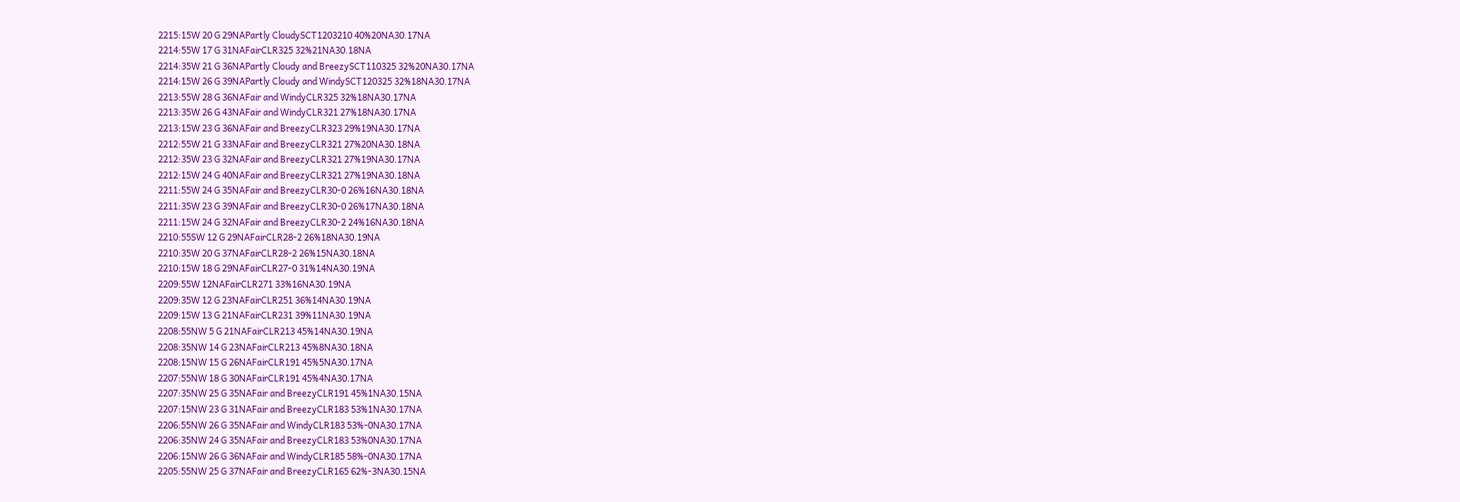2215:15W 20 G 29NAPartly CloudySCT1203210 40%20NA30.17NA
2214:55W 17 G 31NAFairCLR325 32%21NA30.18NA
2214:35W 21 G 36NAPartly Cloudy and BreezySCT110325 32%20NA30.17NA
2214:15W 26 G 39NAPartly Cloudy and WindySCT120325 32%18NA30.17NA
2213:55W 28 G 36NAFair and WindyCLR325 32%18NA30.17NA
2213:35W 26 G 43NAFair and WindyCLR321 27%18NA30.17NA
2213:15W 23 G 36NAFair and BreezyCLR323 29%19NA30.17NA
2212:55W 21 G 33NAFair and BreezyCLR321 27%20NA30.18NA
2212:35W 23 G 32NAFair and BreezyCLR321 27%19NA30.17NA
2212:15W 24 G 40NAFair and BreezyCLR321 27%19NA30.18NA
2211:55W 24 G 35NAFair and BreezyCLR30-0 26%16NA30.18NA
2211:35W 23 G 39NAFair and BreezyCLR30-0 26%17NA30.18NA
2211:15W 24 G 32NAFair and BreezyCLR30-2 24%16NA30.18NA
2210:55SW 12 G 29NAFairCLR28-2 26%18NA30.19NA
2210:35W 20 G 37NAFairCLR28-2 26%15NA30.18NA
2210:15W 18 G 29NAFairCLR27-0 31%14NA30.19NA
2209:55W 12NAFairCLR271 33%16NA30.19NA
2209:35W 12 G 23NAFairCLR251 36%14NA30.19NA
2209:15W 13 G 21NAFairCLR231 39%11NA30.19NA
2208:55NW 5 G 21NAFairCLR213 45%14NA30.19NA
2208:35NW 14 G 23NAFairCLR213 45%8NA30.18NA
2208:15NW 15 G 26NAFairCLR191 45%5NA30.17NA
2207:55NW 18 G 30NAFairCLR191 45%4NA30.17NA
2207:35NW 25 G 35NAFair and BreezyCLR191 45%1NA30.15NA
2207:15NW 23 G 31NAFair and BreezyCLR183 53%1NA30.17NA
2206:55NW 26 G 35NAFair and WindyCLR183 53%-0NA30.17NA
2206:35NW 24 G 35NAFair and BreezyCLR183 53%0NA30.17NA
2206:15NW 26 G 36NAFair and WindyCLR185 58%-0NA30.17NA
2205:55NW 25 G 37NAFair and BreezyCLR165 62%-3NA30.15NA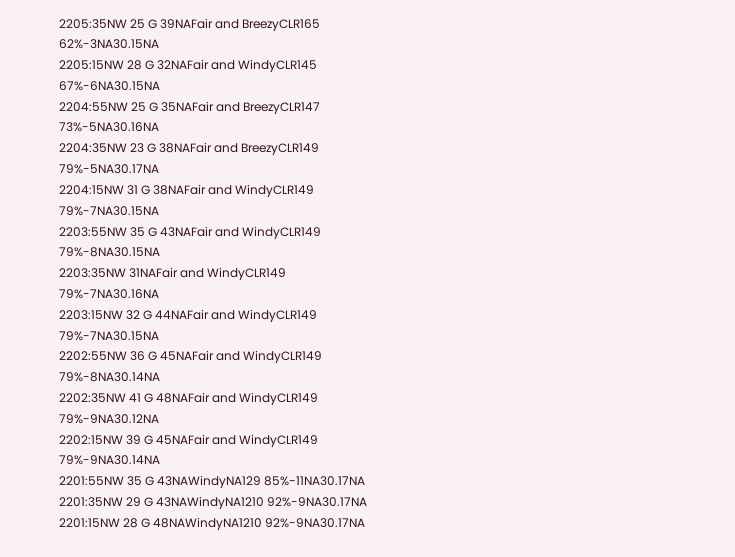2205:35NW 25 G 39NAFair and BreezyCLR165 62%-3NA30.15NA
2205:15NW 28 G 32NAFair and WindyCLR145 67%-6NA30.15NA
2204:55NW 25 G 35NAFair and BreezyCLR147 73%-5NA30.16NA
2204:35NW 23 G 38NAFair and BreezyCLR149 79%-5NA30.17NA
2204:15NW 31 G 38NAFair and WindyCLR149 79%-7NA30.15NA
2203:55NW 35 G 43NAFair and WindyCLR149 79%-8NA30.15NA
2203:35NW 31NAFair and WindyCLR149 79%-7NA30.16NA
2203:15NW 32 G 44NAFair and WindyCLR149 79%-7NA30.15NA
2202:55NW 36 G 45NAFair and WindyCLR149 79%-8NA30.14NA
2202:35NW 41 G 48NAFair and WindyCLR149 79%-9NA30.12NA
2202:15NW 39 G 45NAFair and WindyCLR149 79%-9NA30.14NA
2201:55NW 35 G 43NAWindyNA129 85%-11NA30.17NA
2201:35NW 29 G 43NAWindyNA1210 92%-9NA30.17NA
2201:15NW 28 G 48NAWindyNA1210 92%-9NA30.17NA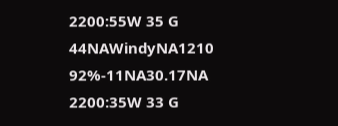2200:55W 35 G 44NAWindyNA1210 92%-11NA30.17NA
2200:35W 33 G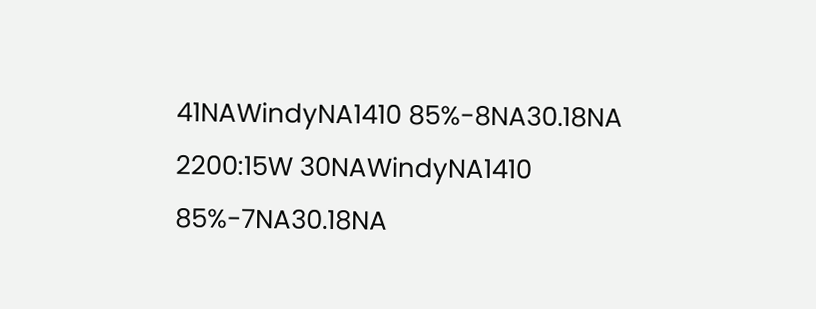41NAWindyNA1410 85%-8NA30.18NA
2200:15W 30NAWindyNA1410 85%-7NA30.18NA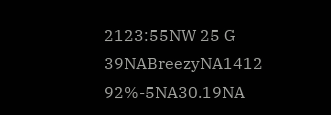2123:55NW 25 G 39NABreezyNA1412 92%-5NA30.19NA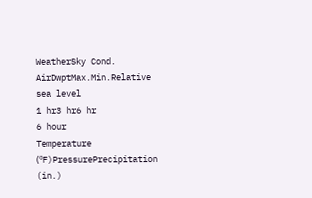WeatherSky Cond. AirDwptMax.Min.Relative
sea level
1 hr3 hr6 hr
6 hour
Temperature (ºF)PressurePrecipitation (in.)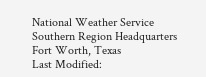National Weather Service
Southern Region Headquarters
Fort Worth, Texas
Last Modified: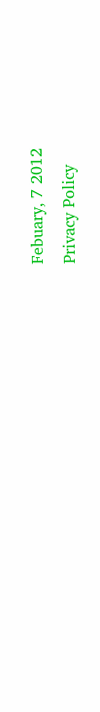Febuary, 7 2012
Privacy Policy